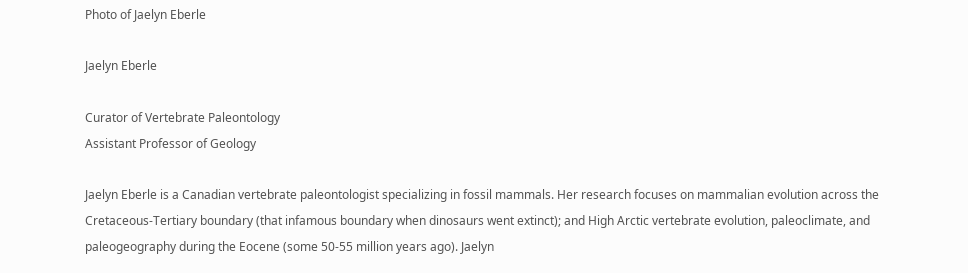Photo of Jaelyn Eberle

Jaelyn Eberle

Curator of Vertebrate Paleontology
Assistant Professor of Geology

Jaelyn Eberle is a Canadian vertebrate paleontologist specializing in fossil mammals. Her research focuses on mammalian evolution across the Cretaceous-Tertiary boundary (that infamous boundary when dinosaurs went extinct); and High Arctic vertebrate evolution, paleoclimate, and paleogeography during the Eocene (some 50-55 million years ago). Jaelyn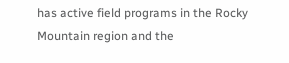has active field programs in the Rocky Mountain region and the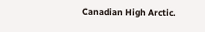Canadian High Arctic.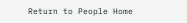Return to People Home